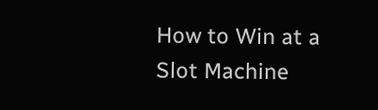How to Win at a Slot Machine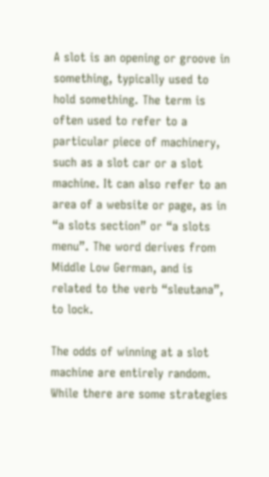A slot is an opening or groove in something, typically used to hold something. The term is often used to refer to a particular piece of machinery, such as a slot car or a slot machine. It can also refer to an area of a website or page, as in “a slots section” or “a slots menu”. The word derives from Middle Low German, and is related to the verb “sleutana”, to lock.

The odds of winning at a slot machine are entirely random. While there are some strategies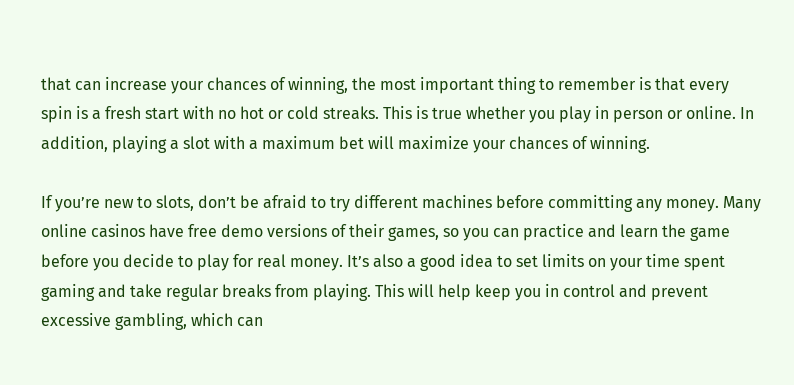that can increase your chances of winning, the most important thing to remember is that every spin is a fresh start with no hot or cold streaks. This is true whether you play in person or online. In addition, playing a slot with a maximum bet will maximize your chances of winning.

If you’re new to slots, don’t be afraid to try different machines before committing any money. Many online casinos have free demo versions of their games, so you can practice and learn the game before you decide to play for real money. It’s also a good idea to set limits on your time spent gaming and take regular breaks from playing. This will help keep you in control and prevent excessive gambling, which can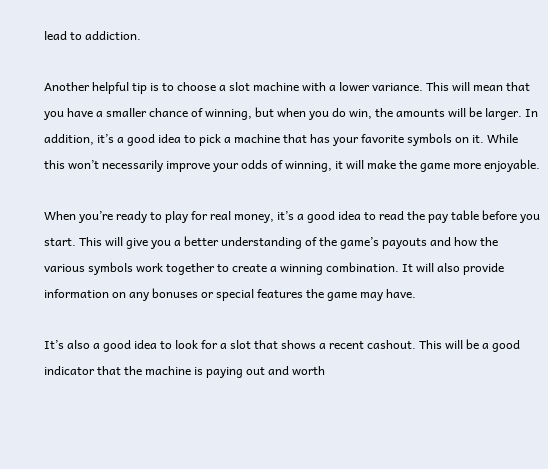lead to addiction.

Another helpful tip is to choose a slot machine with a lower variance. This will mean that you have a smaller chance of winning, but when you do win, the amounts will be larger. In addition, it’s a good idea to pick a machine that has your favorite symbols on it. While this won’t necessarily improve your odds of winning, it will make the game more enjoyable.

When you’re ready to play for real money, it’s a good idea to read the pay table before you start. This will give you a better understanding of the game’s payouts and how the various symbols work together to create a winning combination. It will also provide information on any bonuses or special features the game may have.

It’s also a good idea to look for a slot that shows a recent cashout. This will be a good indicator that the machine is paying out and worth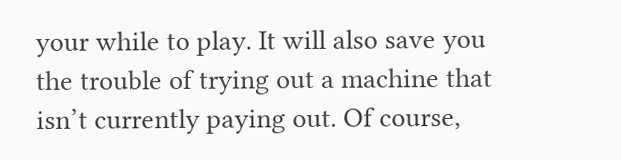your while to play. It will also save you the trouble of trying out a machine that isn’t currently paying out. Of course,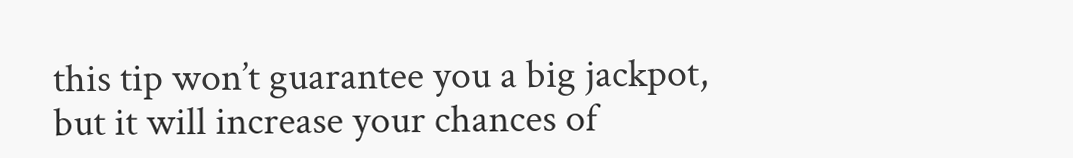this tip won’t guarantee you a big jackpot, but it will increase your chances of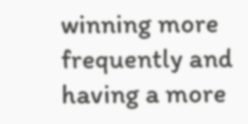winning more frequently and having a more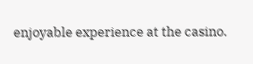enjoyable experience at the casino.